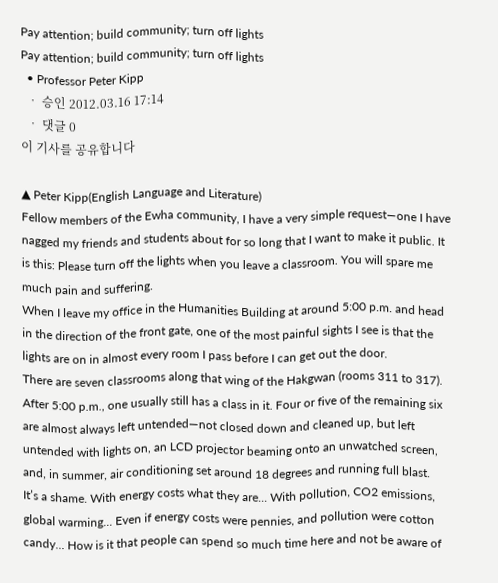Pay attention; build community; turn off lights
Pay attention; build community; turn off lights
  • Professor Peter Kipp
  • 승인 2012.03.16 17:14
  • 댓글 0
이 기사를 공유합니다

▲ Peter Kipp(English Language and Literature)
Fellow members of the Ewha community, I have a very simple request—one I have nagged my friends and students about for so long that I want to make it public. It is this: Please turn off the lights when you leave a classroom. You will spare me much pain and suffering.
When I leave my office in the Humanities Building at around 5:00 p.m. and head in the direction of the front gate, one of the most painful sights I see is that the lights are on in almost every room I pass before I can get out the door.
There are seven classrooms along that wing of the Hakgwan (rooms 311 to 317). After 5:00 p.m., one usually still has a class in it. Four or five of the remaining six are almost always left untended—not closed down and cleaned up, but left untended with lights on, an LCD projector beaming onto an unwatched screen, and, in summer, air conditioning set around 18 degrees and running full blast.
It’s a shame. With energy costs what they are... With pollution, CO2 emissions, global warming... Even if energy costs were pennies, and pollution were cotton candy... How is it that people can spend so much time here and not be aware of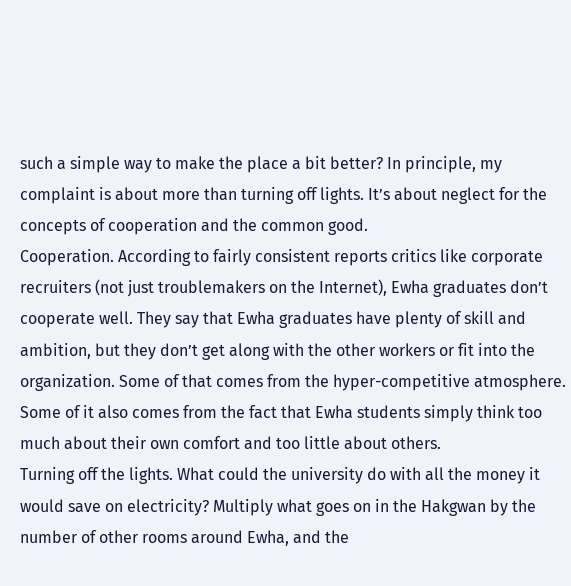such a simple way to make the place a bit better? In principle, my complaint is about more than turning off lights. It’s about neglect for the concepts of cooperation and the common good.
Cooperation. According to fairly consistent reports critics like corporate recruiters (not just troublemakers on the Internet), Ewha graduates don’t cooperate well. They say that Ewha graduates have plenty of skill and ambition, but they don’t get along with the other workers or fit into the organization. Some of that comes from the hyper-competitive atmosphere. Some of it also comes from the fact that Ewha students simply think too much about their own comfort and too little about others.
Turning off the lights. What could the university do with all the money it would save on electricity? Multiply what goes on in the Hakgwan by the number of other rooms around Ewha, and the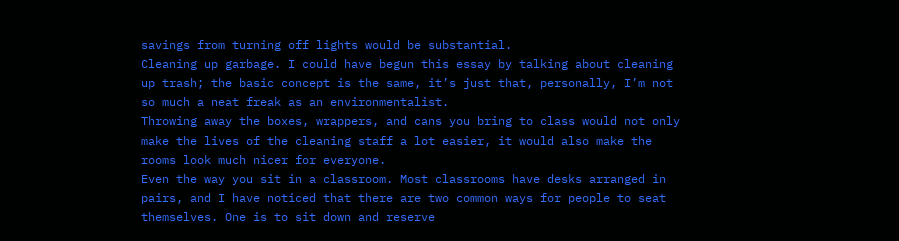savings from turning off lights would be substantial.
Cleaning up garbage. I could have begun this essay by talking about cleaning up trash; the basic concept is the same, it’s just that, personally, I’m not so much a neat freak as an environmentalist.
Throwing away the boxes, wrappers, and cans you bring to class would not only make the lives of the cleaning staff a lot easier, it would also make the rooms look much nicer for everyone.
Even the way you sit in a classroom. Most classrooms have desks arranged in pairs, and I have noticed that there are two common ways for people to seat themselves. One is to sit down and reserve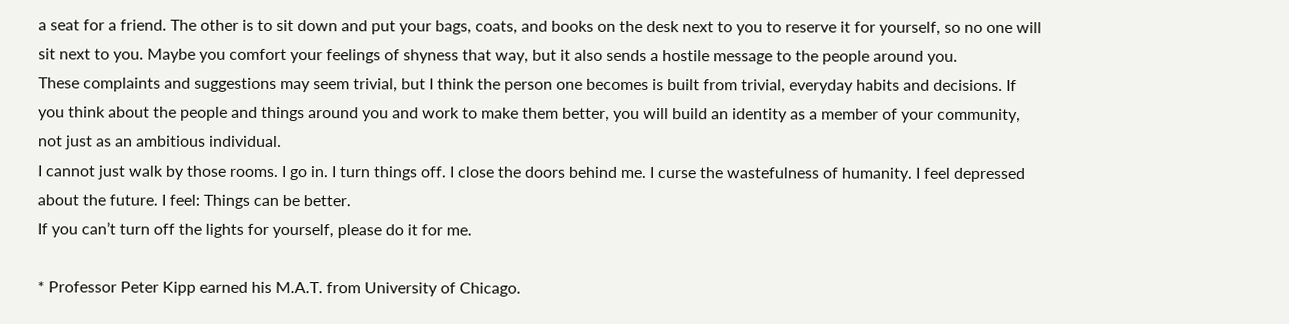a seat for a friend. The other is to sit down and put your bags, coats, and books on the desk next to you to reserve it for yourself, so no one will sit next to you. Maybe you comfort your feelings of shyness that way, but it also sends a hostile message to the people around you.
These complaints and suggestions may seem trivial, but I think the person one becomes is built from trivial, everyday habits and decisions. If you think about the people and things around you and work to make them better, you will build an identity as a member of your community, not just as an ambitious individual.
I cannot just walk by those rooms. I go in. I turn things off. I close the doors behind me. I curse the wastefulness of humanity. I feel depressed about the future. I feel: Things can be better.
If you can’t turn off the lights for yourself, please do it for me.

* Professor Peter Kipp earned his M.A.T. from University of Chicago.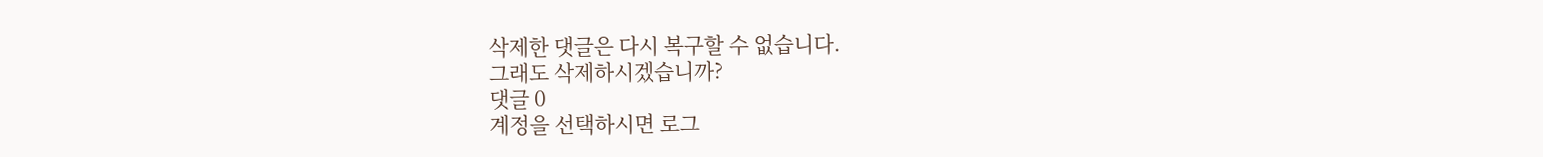삭제한 댓글은 다시 복구할 수 없습니다.
그래도 삭제하시겠습니까?
댓글 0
계정을 선택하시면 로그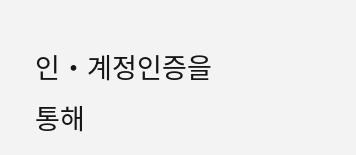인·계정인증을 통해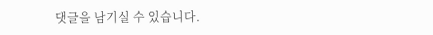댓글을 남기실 수 있습니다.